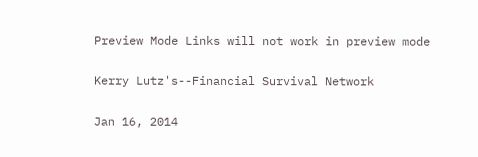Preview Mode Links will not work in preview mode

Kerry Lutz's--Financial Survival Network

Jan 16, 2014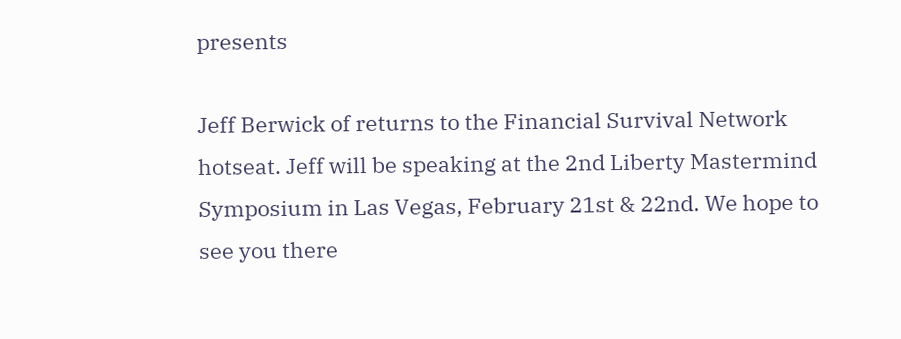presents

Jeff Berwick of returns to the Financial Survival Network hotseat. Jeff will be speaking at the 2nd Liberty Mastermind Symposium in Las Vegas, February 21st & 22nd. We hope to see you there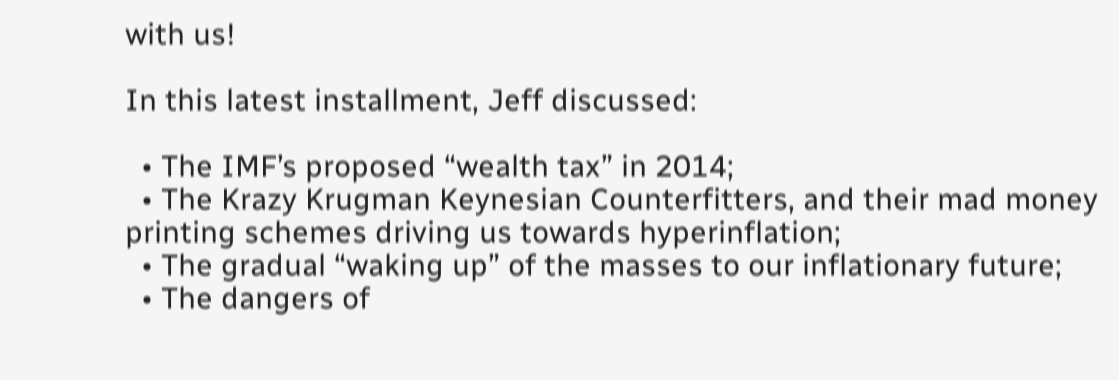with us!

In this latest installment, Jeff discussed:

  • The IMF’s proposed “wealth tax” in 2014;
  • The Krazy Krugman Keynesian Counterfitters, and their mad money printing schemes driving us towards hyperinflation;
  • The gradual “waking up” of the masses to our inflationary future;
  • The dangers of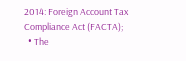2014: Foreign Account Tax Compliance Act (FACTA);
  • The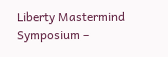Liberty Mastermind Symposium –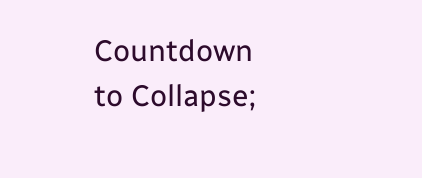Countdown to Collapse;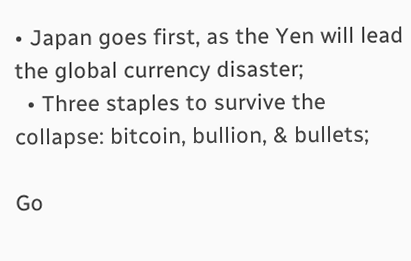• Japan goes first, as the Yen will lead the global currency disaster;
  • Three staples to survive the collapse: bitcoin, bullion, & bullets;

Go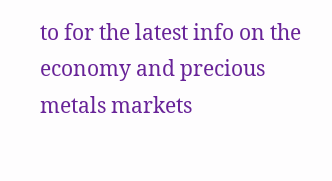to for the latest info on the economy and precious metals markets